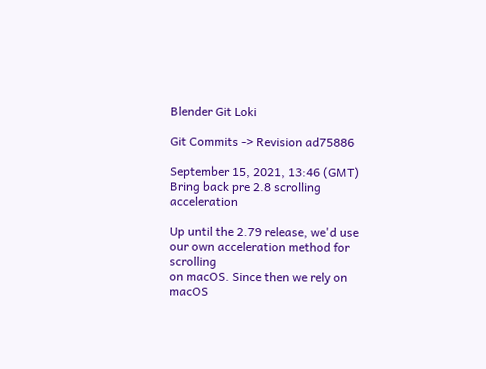Blender Git Loki

Git Commits -> Revision ad75886

September 15, 2021, 13:46 (GMT)
Bring back pre 2.8 scrolling acceleration

Up until the 2.79 release, we'd use our own acceleration method for scrolling
on macOS. Since then we rely on macOS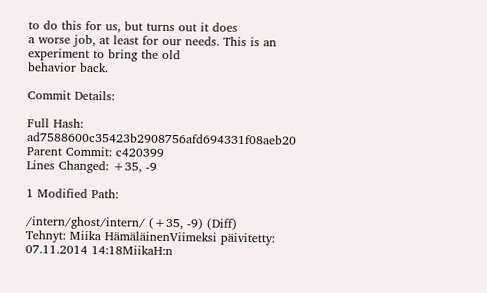to do this for us, but turns out it does
a worse job, at least for our needs. This is an experiment to bring the old
behavior back.

Commit Details:

Full Hash: ad7588600c35423b2908756afd694331f08aeb20
Parent Commit: c420399
Lines Changed: +35, -9

1 Modified Path:

/intern/ghost/intern/ (+35, -9) (Diff)
Tehnyt: Miika HämäläinenViimeksi päivitetty: 07.11.2014 14:18MiikaH:n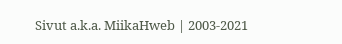Sivut a.k.a. MiikaHweb | 2003-2021